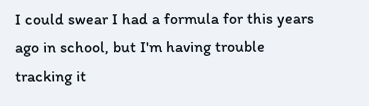I could swear I had a formula for this years ago in school, but I'm having trouble tracking it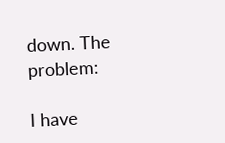down. The problem:

I have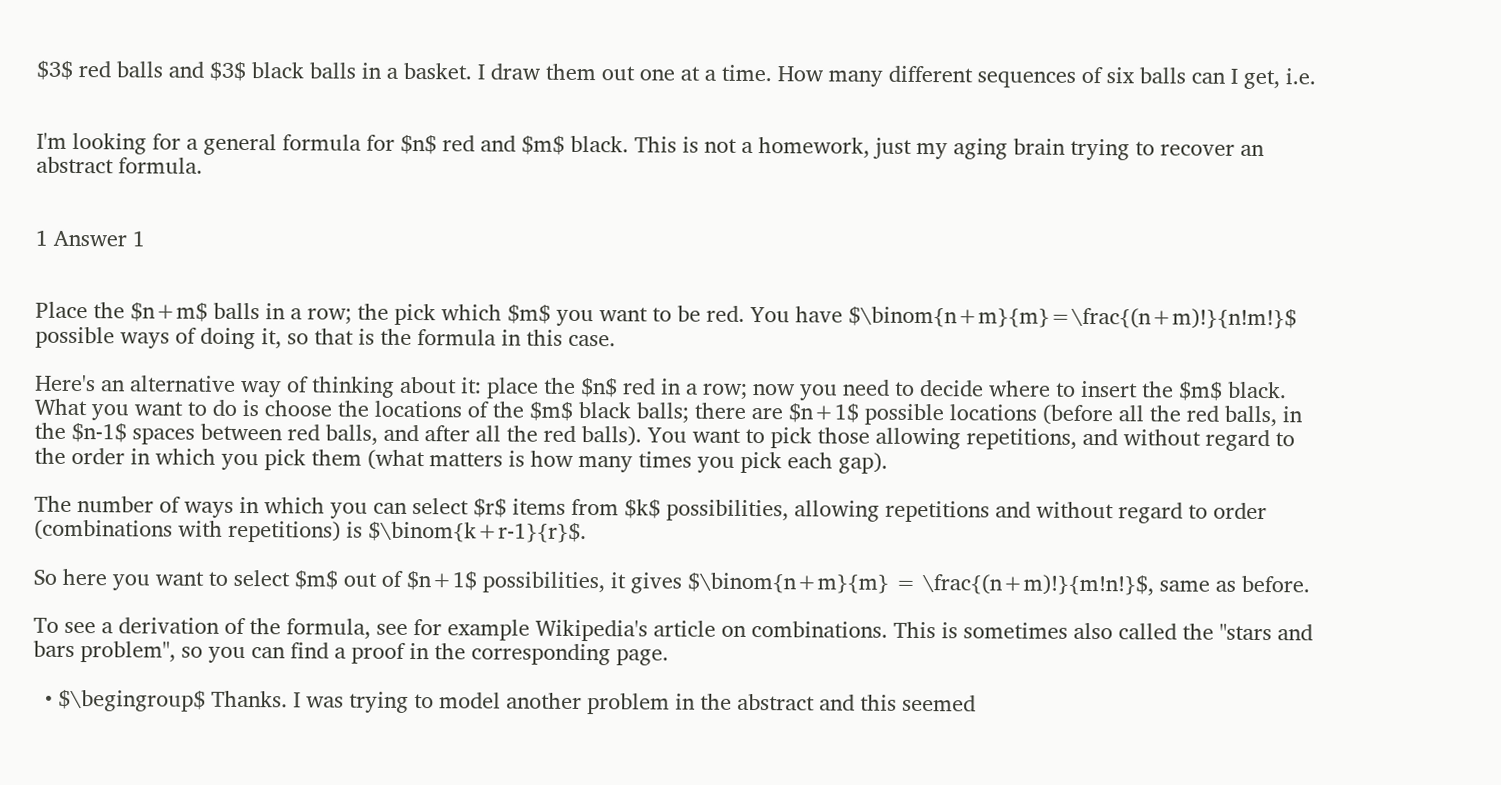$3$ red balls and $3$ black balls in a basket. I draw them out one at a time. How many different sequences of six balls can I get, i.e.


I'm looking for a general formula for $n$ red and $m$ black. This is not a homework, just my aging brain trying to recover an abstract formula.


1 Answer 1


Place the $n+m$ balls in a row; the pick which $m$ you want to be red. You have $\binom{n+m}{m}=\frac{(n+m)!}{n!m!}$ possible ways of doing it, so that is the formula in this case.

Here's an alternative way of thinking about it: place the $n$ red in a row; now you need to decide where to insert the $m$ black. What you want to do is choose the locations of the $m$ black balls; there are $n+1$ possible locations (before all the red balls, in the $n-1$ spaces between red balls, and after all the red balls). You want to pick those allowing repetitions, and without regard to the order in which you pick them (what matters is how many times you pick each gap).

The number of ways in which you can select $r$ items from $k$ possibilities, allowing repetitions and without regard to order (combinations with repetitions) is $\binom{k+r-1}{r}$.

So here you want to select $m$ out of $n+1$ possibilities, it gives $\binom{n+m}{m} = \frac{(n+m)!}{m!n!}$, same as before.

To see a derivation of the formula, see for example Wikipedia's article on combinations. This is sometimes also called the "stars and bars problem", so you can find a proof in the corresponding page.

  • $\begingroup$ Thanks. I was trying to model another problem in the abstract and this seemed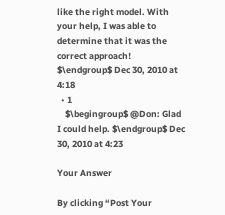like the right model. With your help, I was able to determine that it was the correct approach! $\endgroup$ Dec 30, 2010 at 4:18
  • 1
    $\begingroup$ @Don: Glad I could help. $\endgroup$ Dec 30, 2010 at 4:23

Your Answer

By clicking “Post Your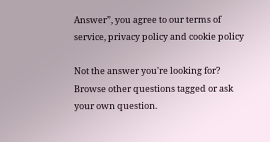Answer”, you agree to our terms of service, privacy policy and cookie policy

Not the answer you're looking for? Browse other questions tagged or ask your own question.